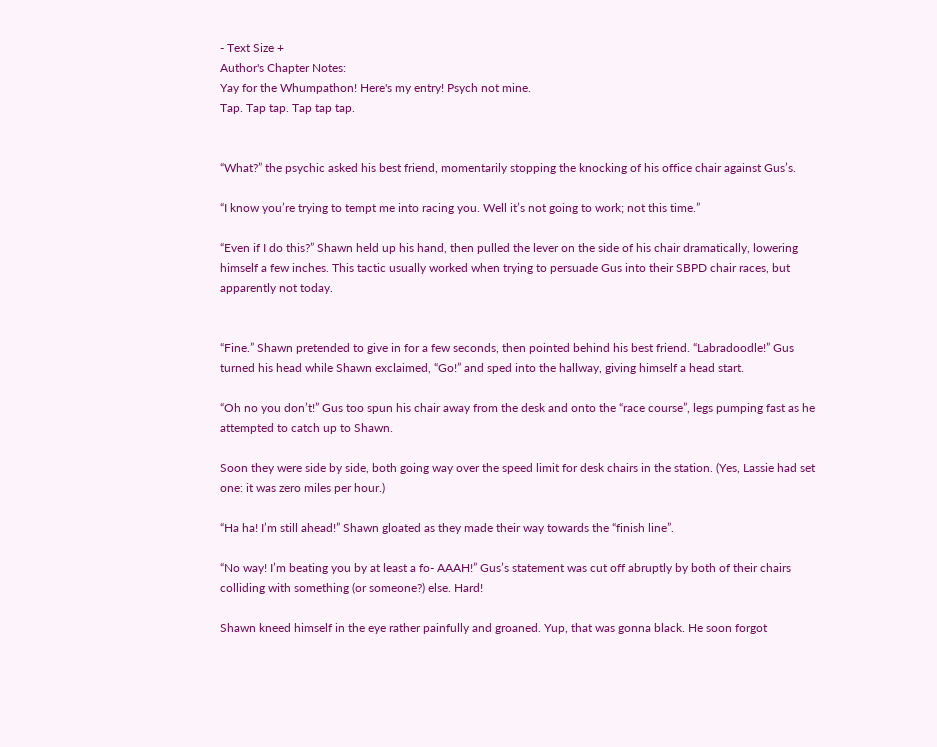- Text Size +
Author's Chapter Notes:
Yay for the Whumpathon! Here's my entry! Psych not mine.
Tap. Tap tap. Tap tap tap.


“What?” the psychic asked his best friend, momentarily stopping the knocking of his office chair against Gus’s.

“I know you’re trying to tempt me into racing you. Well it’s not going to work; not this time.”

“Even if I do this?” Shawn held up his hand, then pulled the lever on the side of his chair dramatically, lowering himself a few inches. This tactic usually worked when trying to persuade Gus into their SBPD chair races, but apparently not today.


“Fine.” Shawn pretended to give in for a few seconds, then pointed behind his best friend. “Labradoodle!” Gus turned his head while Shawn exclaimed, “Go!” and sped into the hallway, giving himself a head start.

“Oh no you don’t!” Gus too spun his chair away from the desk and onto the “race course”, legs pumping fast as he attempted to catch up to Shawn.

Soon they were side by side, both going way over the speed limit for desk chairs in the station. (Yes, Lassie had set one: it was zero miles per hour.)

“Ha ha! I’m still ahead!” Shawn gloated as they made their way towards the “finish line”.

“No way! I’m beating you by at least a fo- AAAH!” Gus’s statement was cut off abruptly by both of their chairs colliding with something (or someone?) else. Hard!

Shawn kneed himself in the eye rather painfully and groaned. Yup, that was gonna black. He soon forgot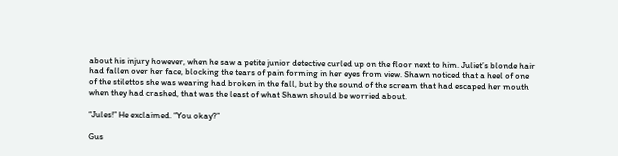about his injury however, when he saw a petite junior detective curled up on the floor next to him. Juliet’s blonde hair had fallen over her face, blocking the tears of pain forming in her eyes from view. Shawn noticed that a heel of one of the stilettos she was wearing had broken in the fall, but by the sound of the scream that had escaped her mouth when they had crashed, that was the least of what Shawn should be worried about.

“Jules!” He exclaimed. “You okay?”

Gus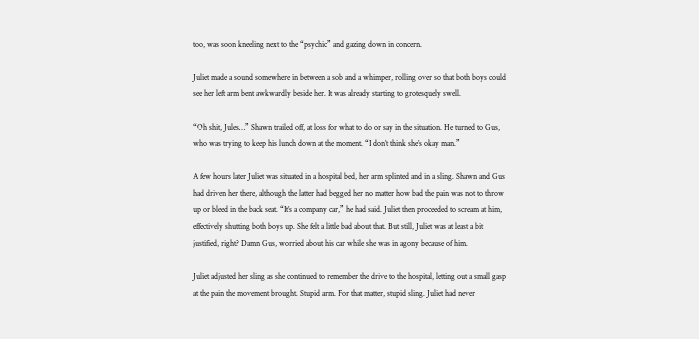too, was soon kneeling next to the “psychic” and gazing down in concern.

Juliet made a sound somewhere in between a sob and a whimper, rolling over so that both boys could see her left arm bent awkwardly beside her. It was already starting to grotesquely swell.

“Oh shit, Jules…” Shawn trailed off, at loss for what to do or say in the situation. He turned to Gus, who was trying to keep his lunch down at the moment. “I don’t think she’s okay man.”

A few hours later Juliet was situated in a hospital bed, her arm splinted and in a sling. Shawn and Gus had driven her there, although the latter had begged her no matter how bad the pain was not to throw up or bleed in the back seat. “It’s a company car,” he had said. Juliet then proceeded to scream at him, effectively shutting both boys up. She felt a little bad about that. But still, Juliet was at least a bit justified, right? Damn Gus, worried about his car while she was in agony because of him.

Juliet adjusted her sling as she continued to remember the drive to the hospital, letting out a small gasp at the pain the movement brought. Stupid arm. For that matter, stupid sling. Juliet had never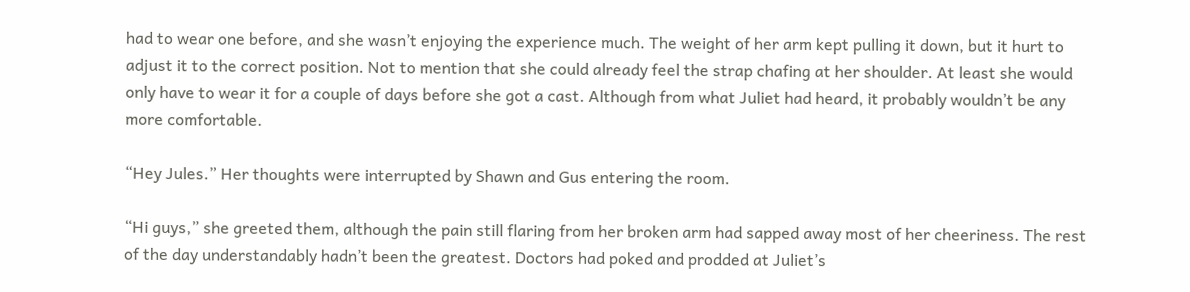had to wear one before, and she wasn’t enjoying the experience much. The weight of her arm kept pulling it down, but it hurt to adjust it to the correct position. Not to mention that she could already feel the strap chafing at her shoulder. At least she would only have to wear it for a couple of days before she got a cast. Although from what Juliet had heard, it probably wouldn’t be any more comfortable.

“Hey Jules.” Her thoughts were interrupted by Shawn and Gus entering the room.

“Hi guys,” she greeted them, although the pain still flaring from her broken arm had sapped away most of her cheeriness. The rest of the day understandably hadn’t been the greatest. Doctors had poked and prodded at Juliet’s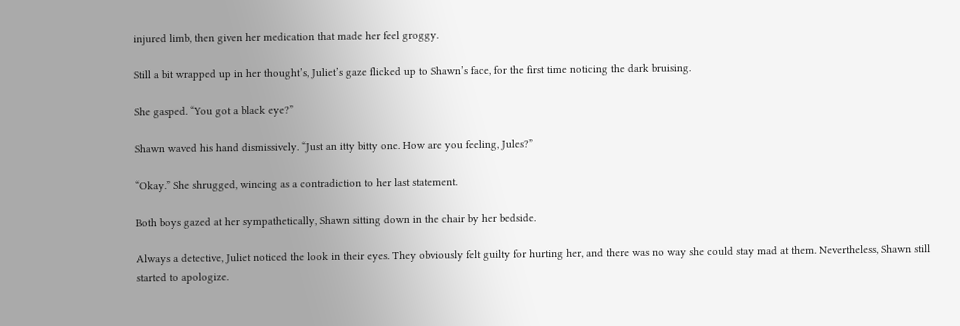injured limb, then given her medication that made her feel groggy.

Still a bit wrapped up in her thought’s, Juliet’s gaze flicked up to Shawn’s face, for the first time noticing the dark bruising.

She gasped. “You got a black eye?”

Shawn waved his hand dismissively. “Just an itty bitty one. How are you feeling, Jules?”

“Okay.” She shrugged, wincing as a contradiction to her last statement.

Both boys gazed at her sympathetically, Shawn sitting down in the chair by her bedside.

Always a detective, Juliet noticed the look in their eyes. They obviously felt guilty for hurting her, and there was no way she could stay mad at them. Nevertheless, Shawn still started to apologize.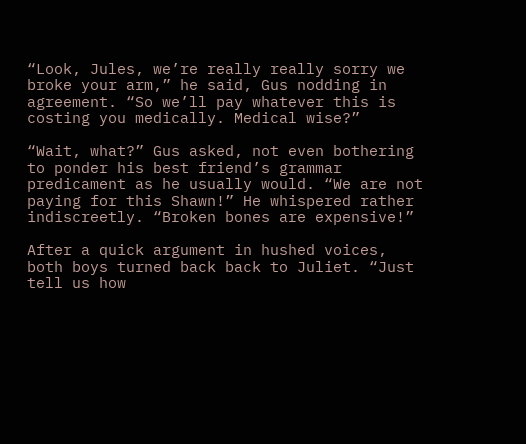“Look, Jules, we’re really really sorry we broke your arm,” he said, Gus nodding in agreement. “So we’ll pay whatever this is costing you medically. Medical wise?”

“Wait, what?” Gus asked, not even bothering to ponder his best friend’s grammar predicament as he usually would. “We are not paying for this Shawn!” He whispered rather indiscreetly. “Broken bones are expensive!”

After a quick argument in hushed voices, both boys turned back back to Juliet. “Just tell us how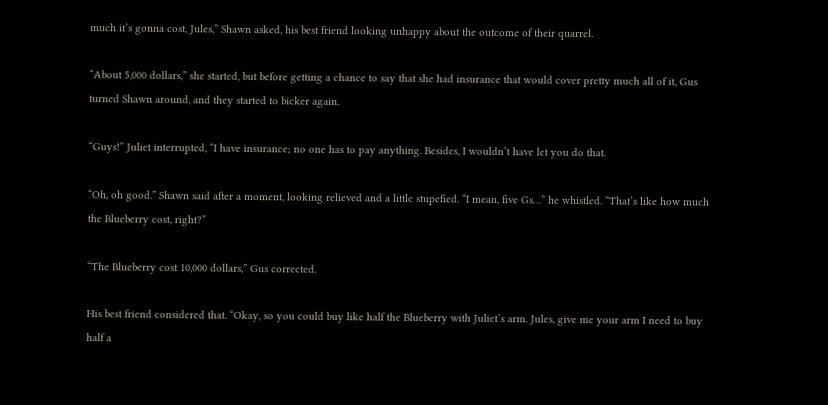much it’s gonna cost, Jules,” Shawn asked, his best friend looking unhappy about the outcome of their quarrel.

“About 5,000 dollars,” she started, but before getting a chance to say that she had insurance that would cover pretty much all of it, Gus turned Shawn around, and they started to bicker again.

“Guys!” Juliet interrupted, “I have insurance; no one has to pay anything. Besides, I wouldn’t have let you do that.

“Oh, oh good.” Shawn said after a moment, looking relieved and a little stupefied. “I mean, five Gs…” he whistled. “That’s like how much the Blueberry cost, right?”

“The Blueberry cost 10,000 dollars,” Gus corrected.

His best friend considered that. “Okay, so you could buy like half the Blueberry with Juliet’s arm. Jules, give me your arm I need to buy half a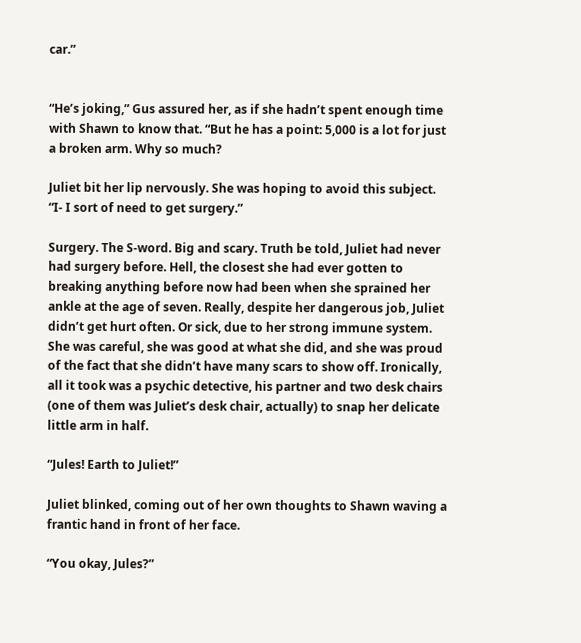car.”


“He’s joking,” Gus assured her, as if she hadn’t spent enough time with Shawn to know that. “But he has a point: 5,000 is a lot for just a broken arm. Why so much?

Juliet bit her lip nervously. She was hoping to avoid this subject. “I- I sort of need to get surgery.”

Surgery. The S-word. Big and scary. Truth be told, Juliet had never had surgery before. Hell, the closest she had ever gotten to breaking anything before now had been when she sprained her ankle at the age of seven. Really, despite her dangerous job, Juliet didn’t get hurt often. Or sick, due to her strong immune system. She was careful, she was good at what she did, and she was proud of the fact that she didn’t have many scars to show off. Ironically, all it took was a psychic detective, his partner and two desk chairs (one of them was Juliet’s desk chair, actually) to snap her delicate little arm in half.

“Jules! Earth to Juliet!”

Juliet blinked, coming out of her own thoughts to Shawn waving a frantic hand in front of her face.

“You okay, Jules?”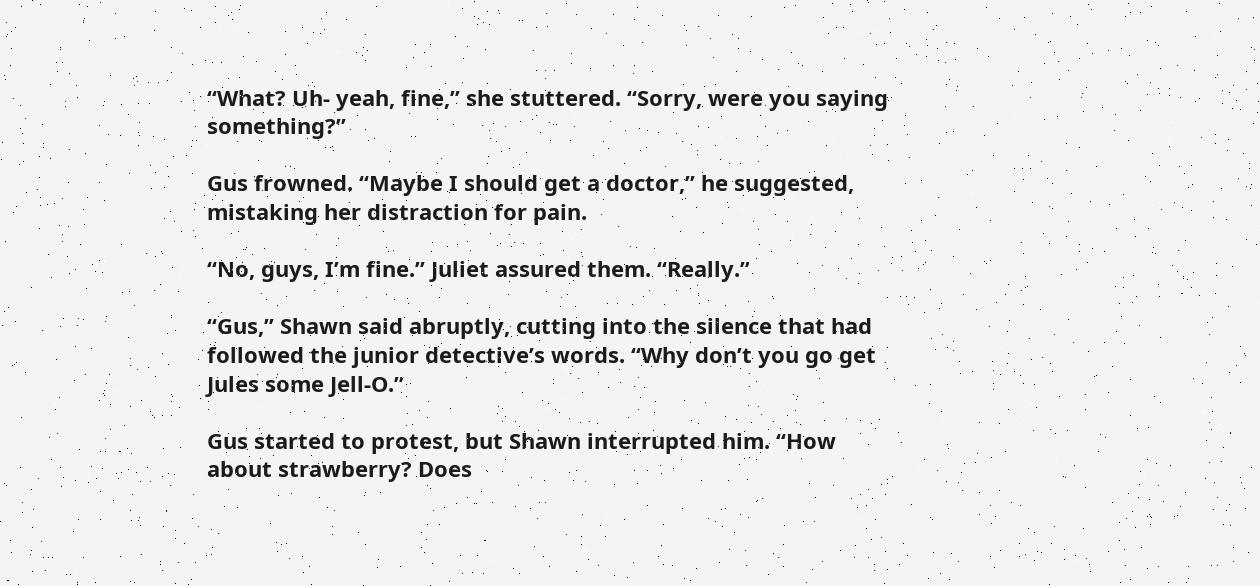“What? Uh- yeah, fine,” she stuttered. “Sorry, were you saying something?”

Gus frowned. “Maybe I should get a doctor,” he suggested, mistaking her distraction for pain.

“No, guys, I’m fine.” Juliet assured them. “Really.”

“Gus,” Shawn said abruptly, cutting into the silence that had followed the junior detective’s words. “Why don’t you go get Jules some Jell-O.”

Gus started to protest, but Shawn interrupted him. “How about strawberry? Does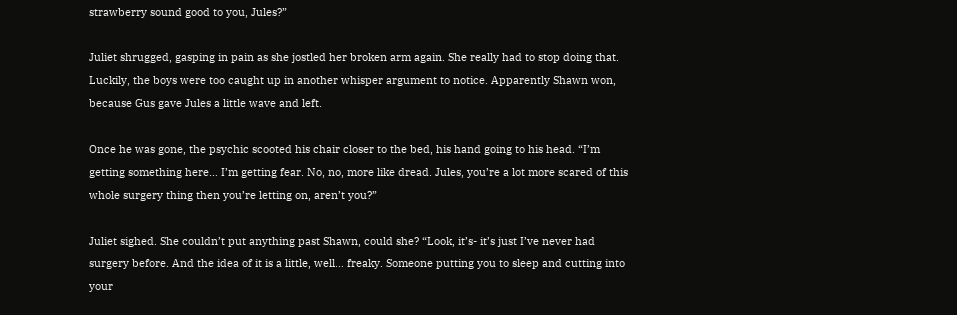strawberry sound good to you, Jules?”

Juliet shrugged, gasping in pain as she jostled her broken arm again. She really had to stop doing that. Luckily, the boys were too caught up in another whisper argument to notice. Apparently Shawn won, because Gus gave Jules a little wave and left.

Once he was gone, the psychic scooted his chair closer to the bed, his hand going to his head. “I’m getting something here… I’m getting fear. No, no, more like dread. Jules, you’re a lot more scared of this whole surgery thing then you’re letting on, aren’t you?”

Juliet sighed. She couldn’t put anything past Shawn, could she? “Look, it’s- it’s just I’ve never had surgery before. And the idea of it is a little, well… freaky. Someone putting you to sleep and cutting into your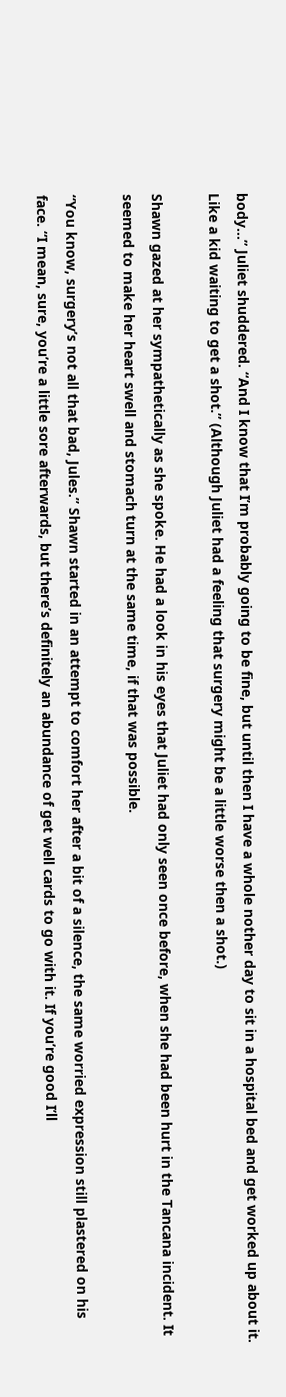body…” Juliet shuddered. “And I know that I’m probably going to be fine, but until then I have a whole nother day to sit in a hospital bed and get worked up about it. Like a kid waiting to get a shot.” (Although Juliet had a feeling that surgery might be a little worse then a shot.)

Shawn gazed at her sympathetically as she spoke. He had a look in his eyes that Juliet had only seen once before, when she had been hurt in the Tancana incident. It seemed to make her heart swell and stomach turn at the same time, if that was possible.

“You know, surgery’s not all that bad, Jules.” Shawn started in an attempt to comfort her after a bit of a silence, the same worried expression still plastered on his face. “I mean, sure, you’re a little sore afterwards, but there’s definitely an abundance of get well cards to go with it. If you’re good I’ll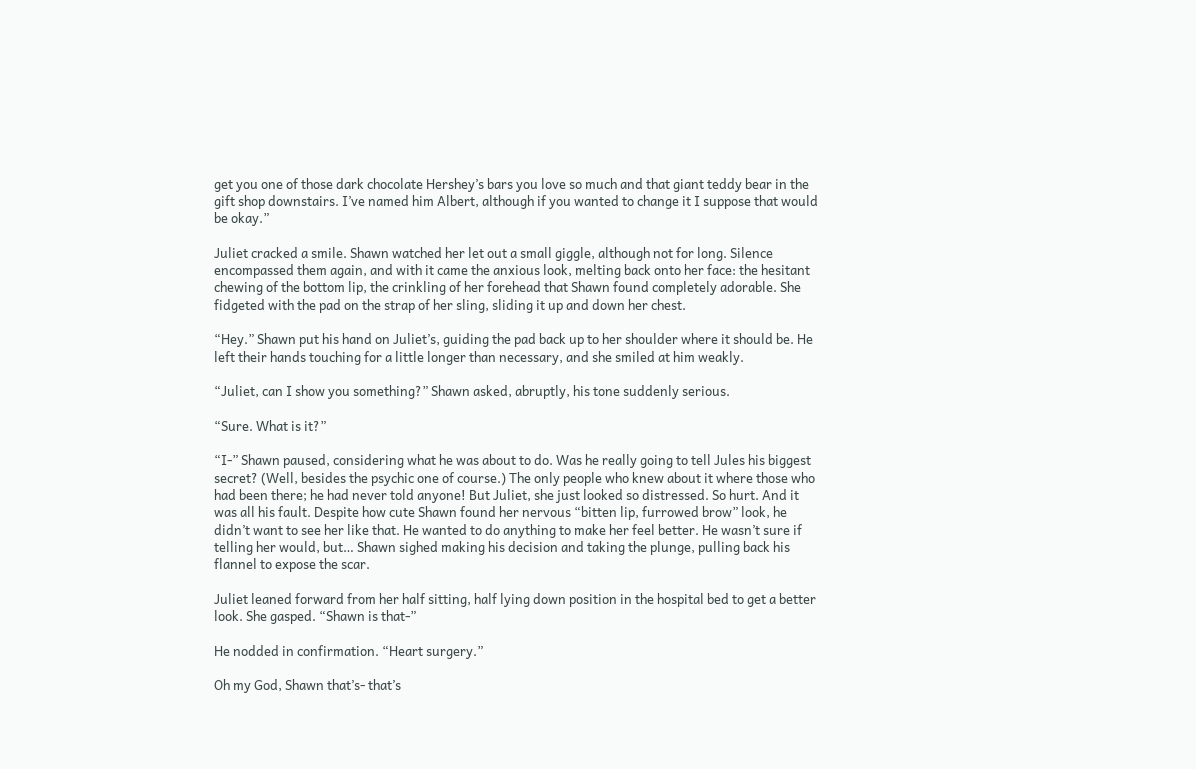get you one of those dark chocolate Hershey’s bars you love so much and that giant teddy bear in the gift shop downstairs. I’ve named him Albert, although if you wanted to change it I suppose that would be okay.”

Juliet cracked a smile. Shawn watched her let out a small giggle, although not for long. Silence encompassed them again, and with it came the anxious look, melting back onto her face: the hesitant chewing of the bottom lip, the crinkling of her forehead that Shawn found completely adorable. She fidgeted with the pad on the strap of her sling, sliding it up and down her chest.

“Hey.” Shawn put his hand on Juliet’s, guiding the pad back up to her shoulder where it should be. He left their hands touching for a little longer than necessary, and she smiled at him weakly.

“Juliet, can I show you something?” Shawn asked, abruptly, his tone suddenly serious.

“Sure. What is it?”

“I-” Shawn paused, considering what he was about to do. Was he really going to tell Jules his biggest secret? (Well, besides the psychic one of course.) The only people who knew about it where those who had been there; he had never told anyone! But Juliet, she just looked so distressed. So hurt. And it was all his fault. Despite how cute Shawn found her nervous “bitten lip, furrowed brow” look, he didn’t want to see her like that. He wanted to do anything to make her feel better. He wasn’t sure if telling her would, but… Shawn sighed making his decision and taking the plunge, pulling back his flannel to expose the scar.

Juliet leaned forward from her half sitting, half lying down position in the hospital bed to get a better look. She gasped. “Shawn is that-”

He nodded in confirmation. “Heart surgery.”

Oh my God, Shawn that’s- that’s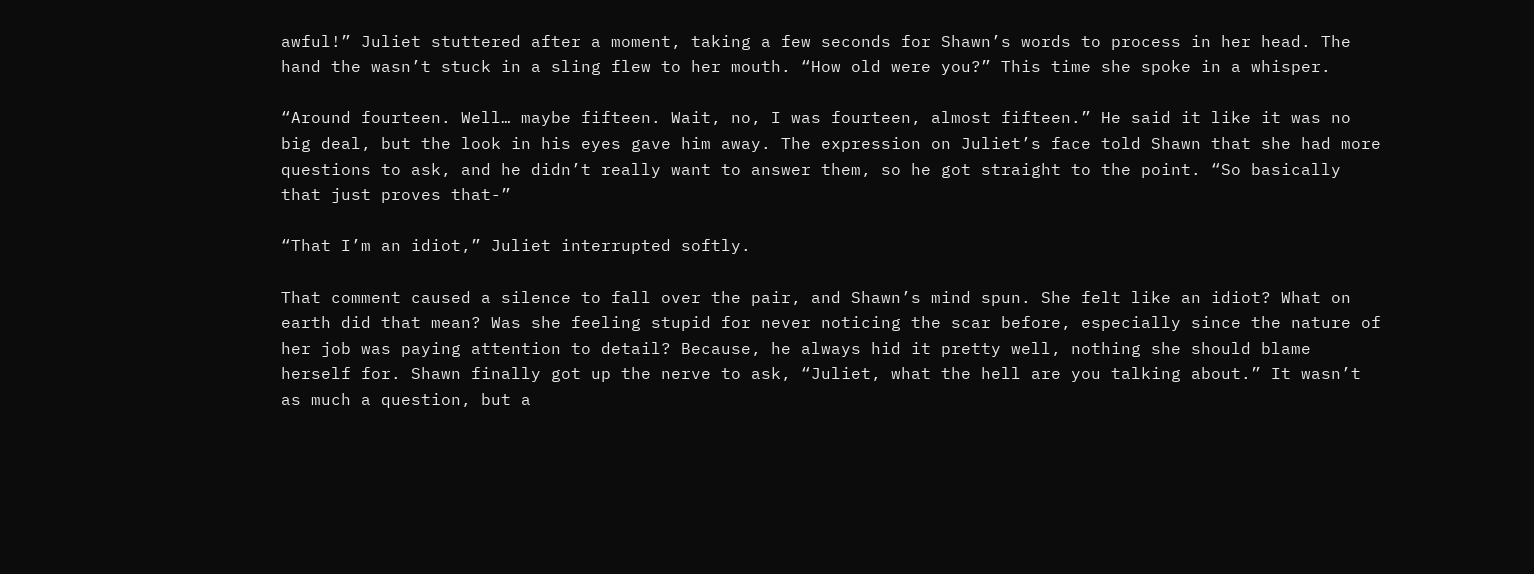awful!” Juliet stuttered after a moment, taking a few seconds for Shawn’s words to process in her head. The hand the wasn’t stuck in a sling flew to her mouth. “How old were you?” This time she spoke in a whisper.

“Around fourteen. Well… maybe fifteen. Wait, no, I was fourteen, almost fifteen.” He said it like it was no big deal, but the look in his eyes gave him away. The expression on Juliet’s face told Shawn that she had more questions to ask, and he didn’t really want to answer them, so he got straight to the point. “So basically that just proves that-”

“That I’m an idiot,” Juliet interrupted softly.

That comment caused a silence to fall over the pair, and Shawn’s mind spun. She felt like an idiot? What on earth did that mean? Was she feeling stupid for never noticing the scar before, especially since the nature of her job was paying attention to detail? Because, he always hid it pretty well, nothing she should blame herself for. Shawn finally got up the nerve to ask, “Juliet, what the hell are you talking about.” It wasn’t as much a question, but a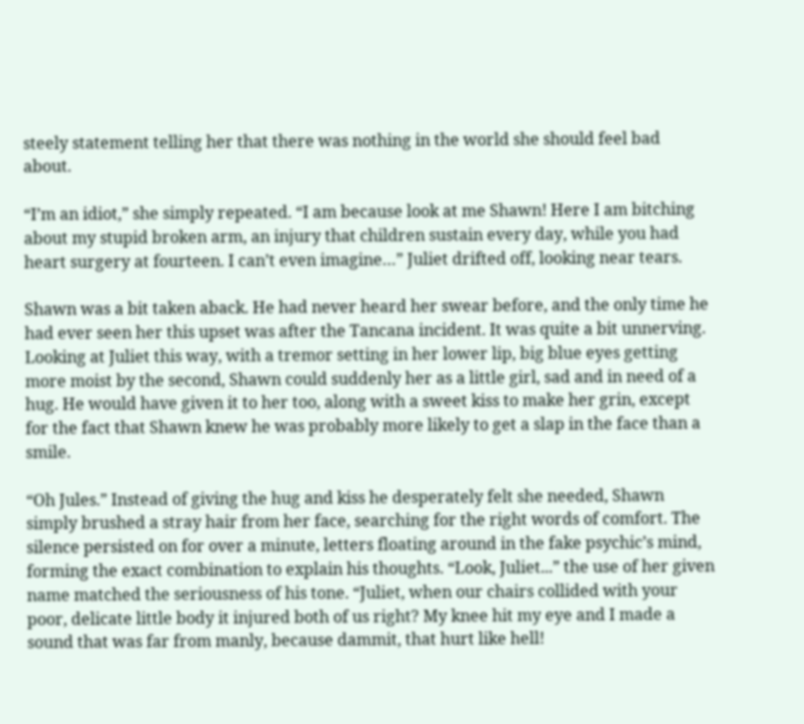steely statement telling her that there was nothing in the world she should feel bad about.

“I’m an idiot,” she simply repeated. “I am because look at me Shawn! Here I am bitching about my stupid broken arm, an injury that children sustain every day, while you had heart surgery at fourteen. I can’t even imagine…” Juliet drifted off, looking near tears.

Shawn was a bit taken aback. He had never heard her swear before, and the only time he had ever seen her this upset was after the Tancana incident. It was quite a bit unnerving. Looking at Juliet this way, with a tremor setting in her lower lip, big blue eyes getting more moist by the second, Shawn could suddenly her as a little girl, sad and in need of a hug. He would have given it to her too, along with a sweet kiss to make her grin, except for the fact that Shawn knew he was probably more likely to get a slap in the face than a smile.

“Oh Jules.” Instead of giving the hug and kiss he desperately felt she needed, Shawn simply brushed a stray hair from her face, searching for the right words of comfort. The silence persisted on for over a minute, letters floating around in the fake psychic’s mind, forming the exact combination to explain his thoughts. “Look, Juliet...” the use of her given name matched the seriousness of his tone. “Juliet, when our chairs collided with your poor, delicate little body it injured both of us right? My knee hit my eye and I made a sound that was far from manly, because dammit, that hurt like hell!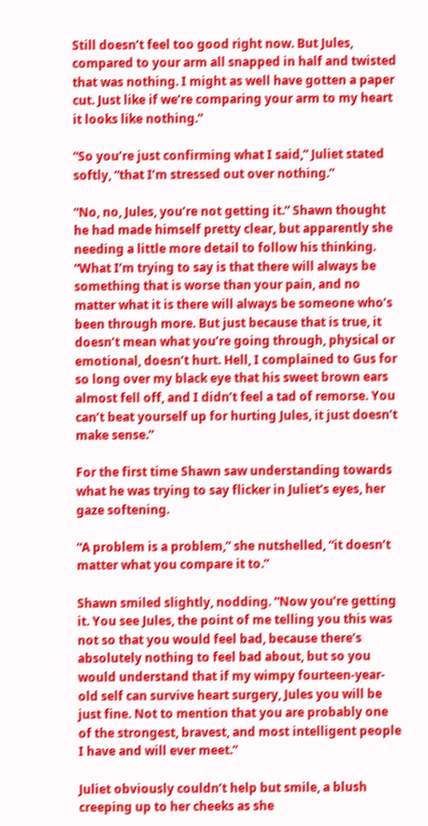Still doesn’t feel too good right now. But Jules, compared to your arm all snapped in half and twisted that was nothing. I might as well have gotten a paper cut. Just like if we’re comparing your arm to my heart it looks like nothing.”

“So you’re just confirming what I said,” Juliet stated softly, “that I’m stressed out over nothing.”

“No, no, Jules, you’re not getting it.” Shawn thought he had made himself pretty clear, but apparently she needing a little more detail to follow his thinking. “What I’m trying to say is that there will always be something that is worse than your pain, and no matter what it is there will always be someone who’s been through more. But just because that is true, it doesn’t mean what you’re going through, physical or emotional, doesn’t hurt. Hell, I complained to Gus for so long over my black eye that his sweet brown ears almost fell off, and I didn’t feel a tad of remorse. You can’t beat yourself up for hurting Jules, it just doesn’t make sense.”

For the first time Shawn saw understanding towards what he was trying to say flicker in Juliet’s eyes, her gaze softening.

“A problem is a problem,” she nutshelled, “it doesn’t matter what you compare it to.”

Shawn smiled slightly, nodding. “Now you’re getting it. You see Jules, the point of me telling you this was not so that you would feel bad, because there’s absolutely nothing to feel bad about, but so you would understand that if my wimpy fourteen-year-old self can survive heart surgery, Jules you will be just fine. Not to mention that you are probably one of the strongest, bravest, and most intelligent people I have and will ever meet.”

Juliet obviously couldn’t help but smile, a blush creeping up to her cheeks as she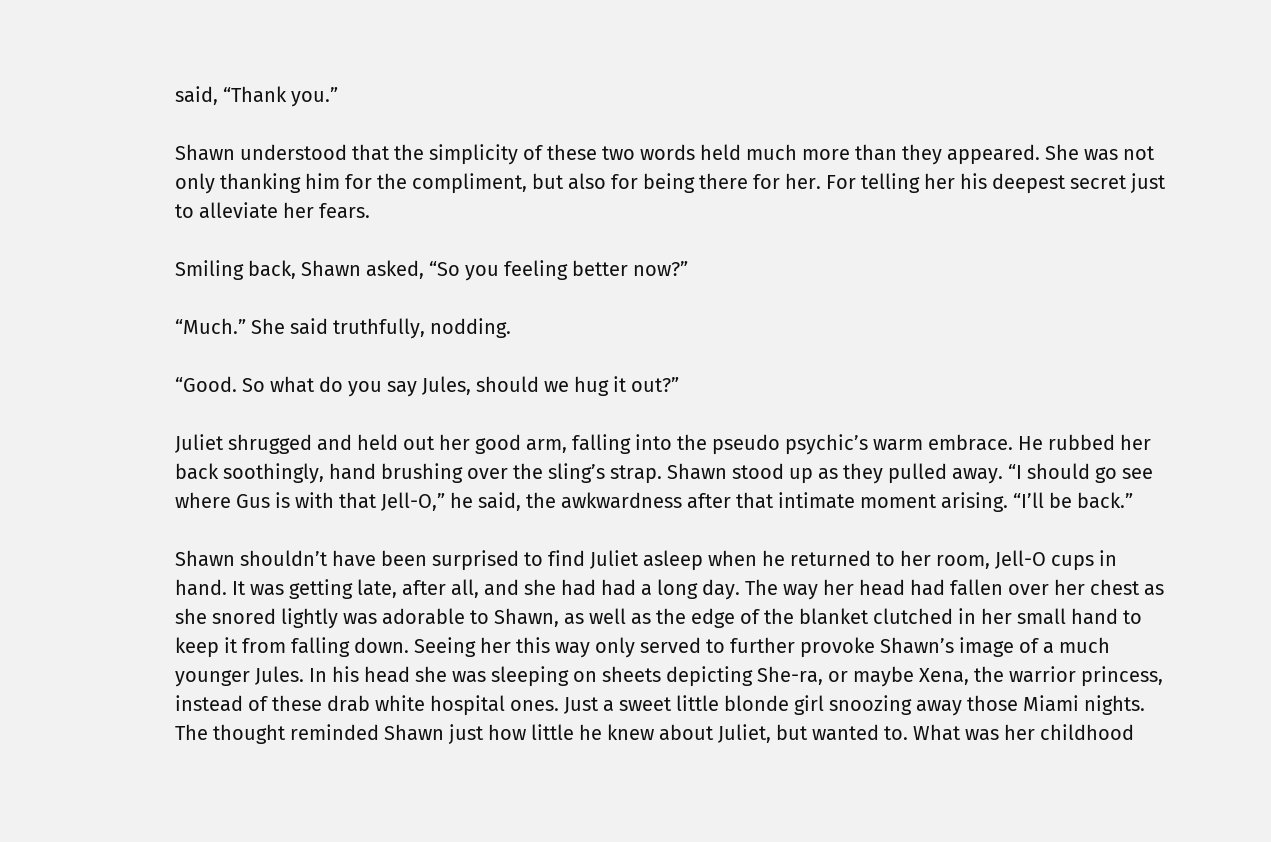said, “Thank you.”

Shawn understood that the simplicity of these two words held much more than they appeared. She was not only thanking him for the compliment, but also for being there for her. For telling her his deepest secret just to alleviate her fears.

Smiling back, Shawn asked, “So you feeling better now?”

“Much.” She said truthfully, nodding.

“Good. So what do you say Jules, should we hug it out?”

Juliet shrugged and held out her good arm, falling into the pseudo psychic’s warm embrace. He rubbed her back soothingly, hand brushing over the sling’s strap. Shawn stood up as they pulled away. “I should go see where Gus is with that Jell-O,” he said, the awkwardness after that intimate moment arising. “I’ll be back.”

Shawn shouldn’t have been surprised to find Juliet asleep when he returned to her room, Jell-O cups in hand. It was getting late, after all, and she had had a long day. The way her head had fallen over her chest as she snored lightly was adorable to Shawn, as well as the edge of the blanket clutched in her small hand to keep it from falling down. Seeing her this way only served to further provoke Shawn’s image of a much younger Jules. In his head she was sleeping on sheets depicting She-ra, or maybe Xena, the warrior princess, instead of these drab white hospital ones. Just a sweet little blonde girl snoozing away those Miami nights. The thought reminded Shawn just how little he knew about Juliet, but wanted to. What was her childhood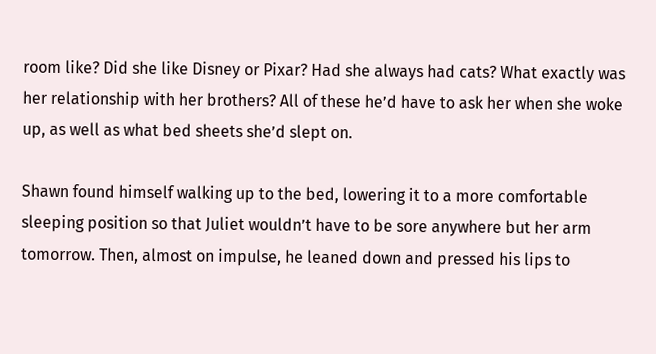room like? Did she like Disney or Pixar? Had she always had cats? What exactly was her relationship with her brothers? All of these he’d have to ask her when she woke up, as well as what bed sheets she’d slept on.

Shawn found himself walking up to the bed, lowering it to a more comfortable sleeping position so that Juliet wouldn’t have to be sore anywhere but her arm tomorrow. Then, almost on impulse, he leaned down and pressed his lips to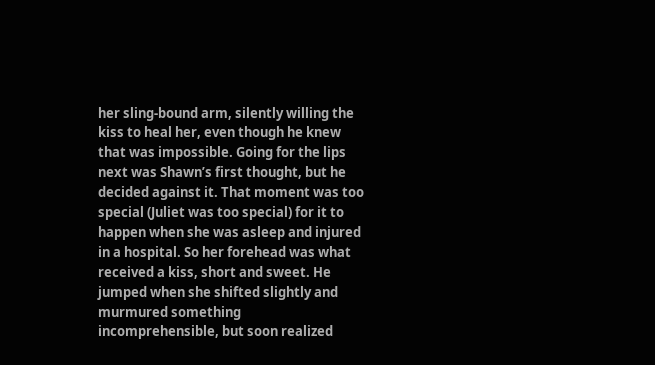her sling-bound arm, silently willing the kiss to heal her, even though he knew that was impossible. Going for the lips next was Shawn’s first thought, but he decided against it. That moment was too special (Juliet was too special) for it to happen when she was asleep and injured in a hospital. So her forehead was what received a kiss, short and sweet. He jumped when she shifted slightly and murmured something incomprehensible, but soon realized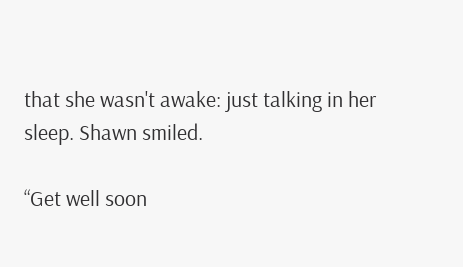that she wasn't awake: just talking in her sleep. Shawn smiled.

“Get well soon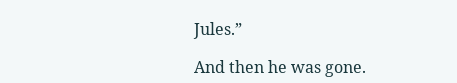Jules.”

And then he was gone.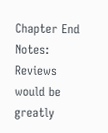Chapter End Notes:
Reviews would be greatly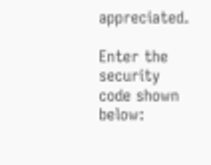appreciated.

Enter the security code shown below: